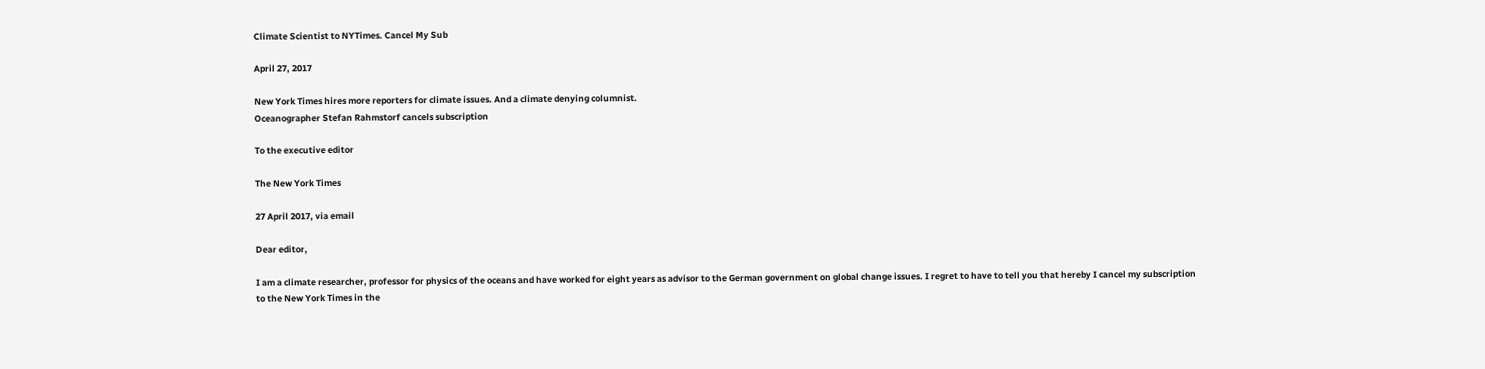Climate Scientist to NYTimes. Cancel My Sub

April 27, 2017

New York Times hires more reporters for climate issues. And a climate denying columnist.
Oceanographer Stefan Rahmstorf cancels subscription

To the executive editor

The New York Times

27 April 2017, via email

Dear editor,

I am a climate researcher, professor for physics of the oceans and have worked for eight years as advisor to the German government on global change issues. I regret to have to tell you that hereby I cancel my subscription to the New York Times in the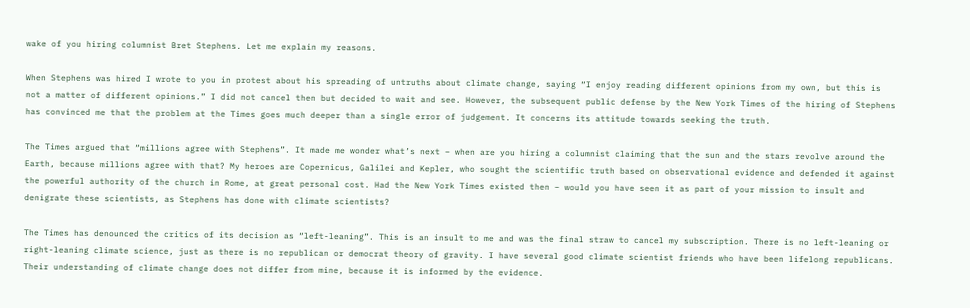wake of you hiring columnist Bret Stephens. Let me explain my reasons.

When Stephens was hired I wrote to you in protest about his spreading of untruths about climate change, saying “I enjoy reading different opinions from my own, but this is not a matter of different opinions.” I did not cancel then but decided to wait and see. However, the subsequent public defense by the New York Times of the hiring of Stephens has convinced me that the problem at the Times goes much deeper than a single error of judgement. It concerns its attitude towards seeking the truth.

The Times argued that “millions agree with Stephens”. It made me wonder what’s next – when are you hiring a columnist claiming that the sun and the stars revolve around the Earth, because millions agree with that? My heroes are Copernicus, Galilei and Kepler, who sought the scientific truth based on observational evidence and defended it against the powerful authority of the church in Rome, at great personal cost. Had the New York Times existed then – would you have seen it as part of your mission to insult and denigrate these scientists, as Stephens has done with climate scientists?

The Times has denounced the critics of its decision as “left-leaning”. This is an insult to me and was the final straw to cancel my subscription. There is no left-leaning or right-leaning climate science, just as there is no republican or democrat theory of gravity. I have several good climate scientist friends who have been lifelong republicans. Their understanding of climate change does not differ from mine, because it is informed by the evidence.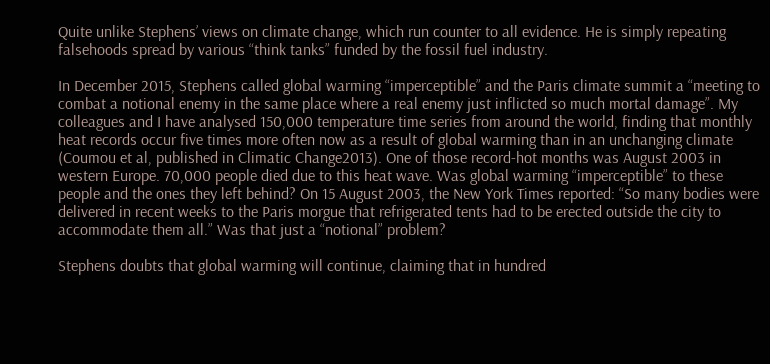Quite unlike Stephens’ views on climate change, which run counter to all evidence. He is simply repeating falsehoods spread by various “think tanks” funded by the fossil fuel industry.

In December 2015, Stephens called global warming “imperceptible” and the Paris climate summit a “meeting to combat a notional enemy in the same place where a real enemy just inflicted so much mortal damage”. My colleagues and I have analysed 150,000 temperature time series from around the world, finding that monthly heat records occur five times more often now as a result of global warming than in an unchanging climate (Coumou et al, published in Climatic Change2013). One of those record-hot months was August 2003 in western Europe. 70,000 people died due to this heat wave. Was global warming “imperceptible” to these people and the ones they left behind? On 15 August 2003, the New York Times reported: “So many bodies were delivered in recent weeks to the Paris morgue that refrigerated tents had to be erected outside the city to accommodate them all.” Was that just a “notional” problem?

Stephens doubts that global warming will continue, claiming that in hundred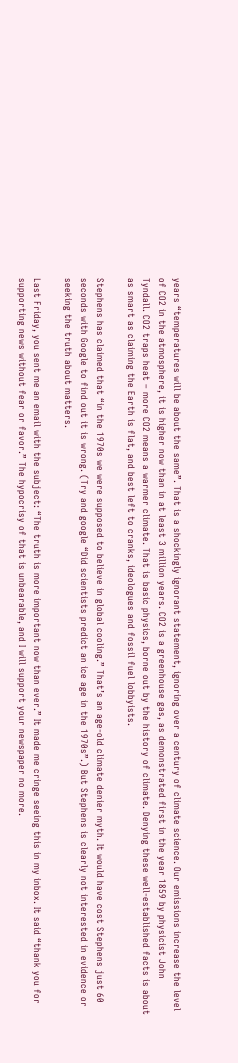years “temperatures will be about the same”. That is a shockingly ignorant statement, ignoring over a century of climate science. Our emissions increase the level of CO2 in the atmosphere, it is higher now than in at least 3 million years. CO2 is a greenhouse gas, as demonstrated first in the year 1859 by physicist John Tyndall. CO2 traps heat – more CO2 means a warmer climate. That is basic physics, borne out by the history of climate. Denying these well-established facts is about as smart as claiming the Earth is flat, and best left to cranks, ideologues and fossil fuel lobbyists.

Stephens has claimed that “in the 1970s we were supposed to believe in global cooling.” That’s an age-old climate denier myth. It would have cost Stephens just 60 seconds with Google to find out it is wrong. (Try and google “Did scientists predict an ice age in the 1970s”.) But Stephens is clearly not interested in evidence or seeking the truth about matters.

Last Friday, you sent me an email with the subject: “The truth is more important now than ever.” It made me cringe seeing this in my inbox. It said “thank you for supporting news without fear or favor.” The hypocrisy of that is unbearable, and I will support your newspaper no more.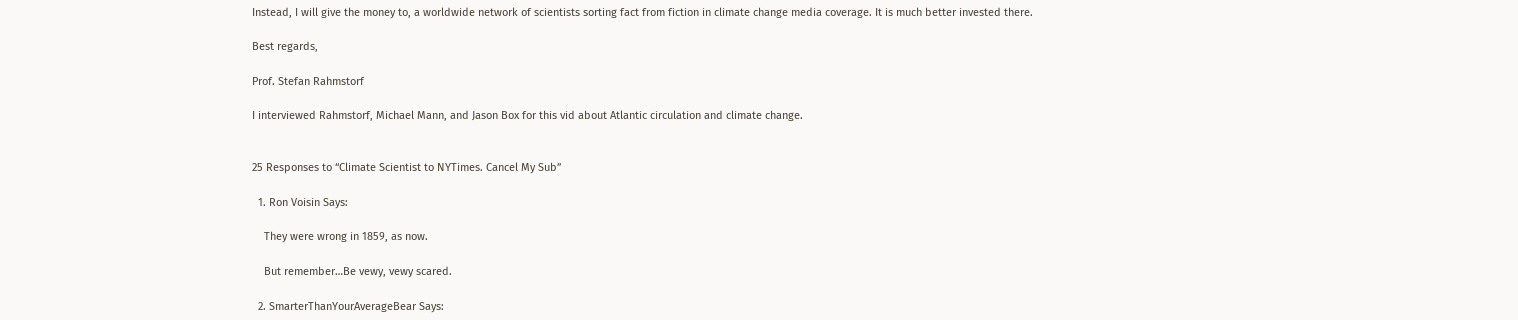Instead, I will give the money to, a worldwide network of scientists sorting fact from fiction in climate change media coverage. It is much better invested there.

Best regards,

Prof. Stefan Rahmstorf

I interviewed Rahmstorf, Michael Mann, and Jason Box for this vid about Atlantic circulation and climate change.


25 Responses to “Climate Scientist to NYTimes. Cancel My Sub”

  1. Ron Voisin Says:

    They were wrong in 1859, as now.

    But remember…Be vewy, vewy scared.

  2. SmarterThanYourAverageBear Says: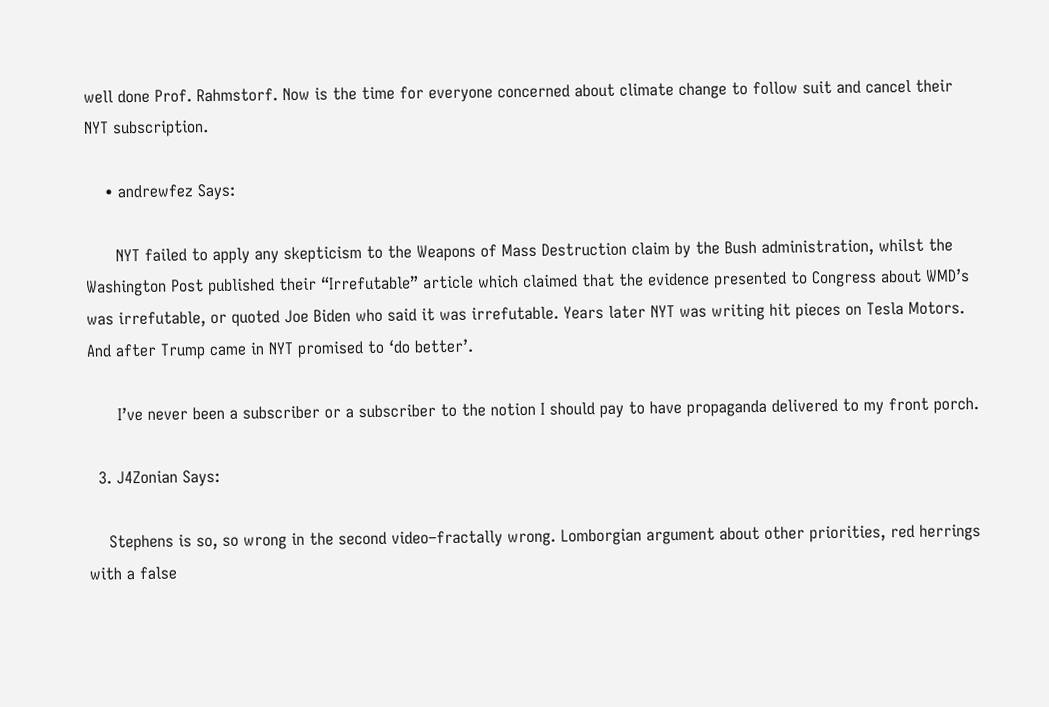well done Prof. Rahmstorf. Now is the time for everyone concerned about climate change to follow suit and cancel their NYT subscription.

    • andrewfez Says:

      NYT failed to apply any skepticism to the Weapons of Mass Destruction claim by the Bush administration, whilst the Washington Post published their “Irrefutable” article which claimed that the evidence presented to Congress about WMD’s was irrefutable, or quoted Joe Biden who said it was irrefutable. Years later NYT was writing hit pieces on Tesla Motors. And after Trump came in NYT promised to ‘do better’.

      I’ve never been a subscriber or a subscriber to the notion I should pay to have propaganda delivered to my front porch.

  3. J4Zonian Says:

    Stephens is so, so wrong in the second video–fractally wrong. Lomborgian argument about other priorities, red herrings with a false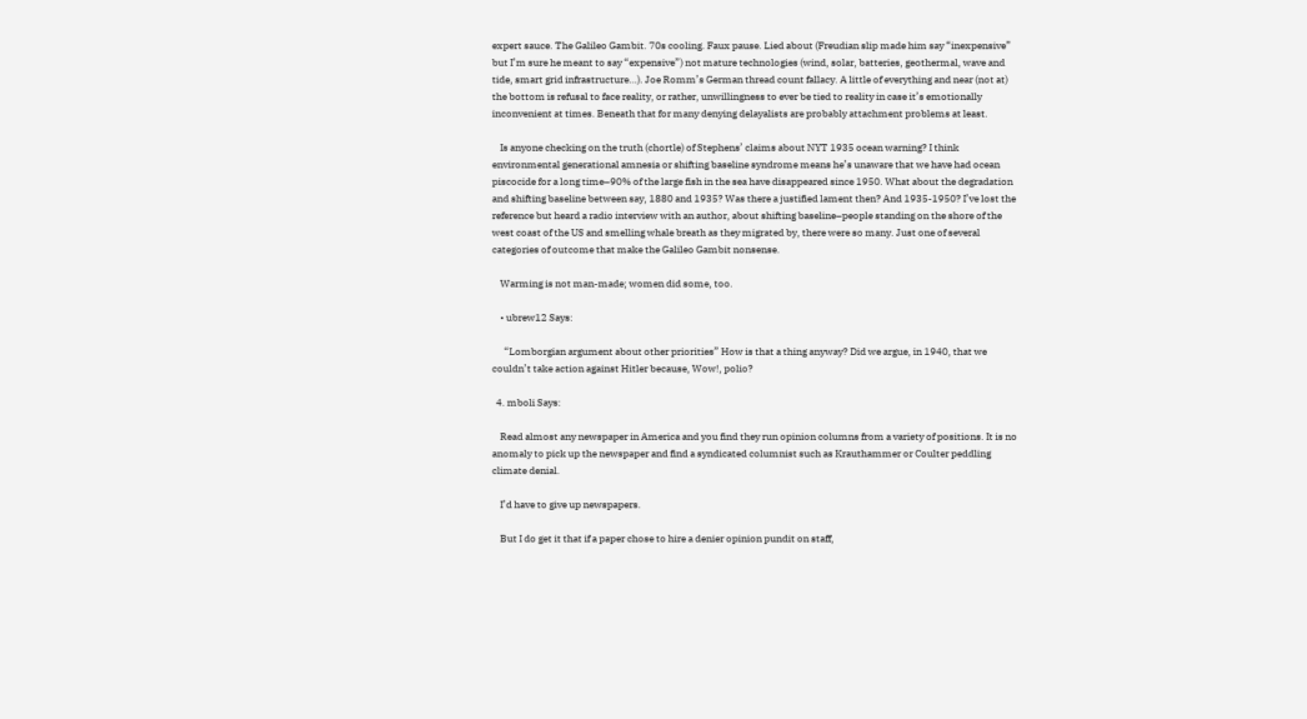expert sauce. The Galileo Gambit. 70s cooling. Faux pause. Lied about (Freudian slip made him say “inexpensive” but I’m sure he meant to say “expensive”) not mature technologies (wind, solar, batteries, geothermal, wave and tide, smart grid infrastructure…). Joe Romm’s German thread count fallacy. A little of everything and near (not at) the bottom is refusal to face reality, or rather, unwillingness to ever be tied to reality in case it’s emotionally inconvenient at times. Beneath that for many denying delayalists are probably attachment problems at least.

    Is anyone checking on the truth (chortle) of Stephens’ claims about NYT 1935 ocean warning? I think environmental generational amnesia or shifting baseline syndrome means he’s unaware that we have had ocean piscocide for a long time–90% of the large fish in the sea have disappeared since 1950. What about the degradation and shifting baseline between say, 1880 and 1935? Was there a justified lament then? And 1935-1950? I’ve lost the reference but heard a radio interview with an author, about shifting baseline–people standing on the shore of the west coast of the US and smelling whale breath as they migrated by, there were so many. Just one of several categories of outcome that make the Galileo Gambit nonsense.

    Warming is not man-made; women did some, too.

    • ubrew12 Says:

      “Lomborgian argument about other priorities” How is that a thing anyway? Did we argue, in 1940, that we couldn’t take action against Hitler because, Wow!, polio?

  4. mboli Says:

    Read almost any newspaper in America and you find they run opinion columns from a variety of positions. It is no anomaly to pick up the newspaper and find a syndicated columnist such as Krauthammer or Coulter peddling climate denial.

    I’d have to give up newspapers.

    But I do get it that if a paper chose to hire a denier opinion pundit on staff,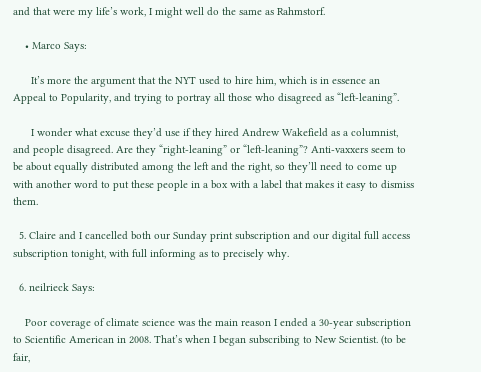and that were my life’s work, I might well do the same as Rahmstorf.

    • Marco Says:

      It’s more the argument that the NYT used to hire him, which is in essence an Appeal to Popularity, and trying to portray all those who disagreed as “left-leaning”.

      I wonder what excuse they’d use if they hired Andrew Wakefield as a columnist, and people disagreed. Are they “right-leaning” or “left-leaning”? Anti-vaxxers seem to be about equally distributed among the left and the right, so they’ll need to come up with another word to put these people in a box with a label that makes it easy to dismiss them.

  5. Claire and I cancelled both our Sunday print subscription and our digital full access subscription tonight, with full informing as to precisely why.

  6. neilrieck Says:

    Poor coverage of climate science was the main reason I ended a 30-year subscription to Scientific American in 2008. That’s when I began subscribing to New Scientist. (to be fair,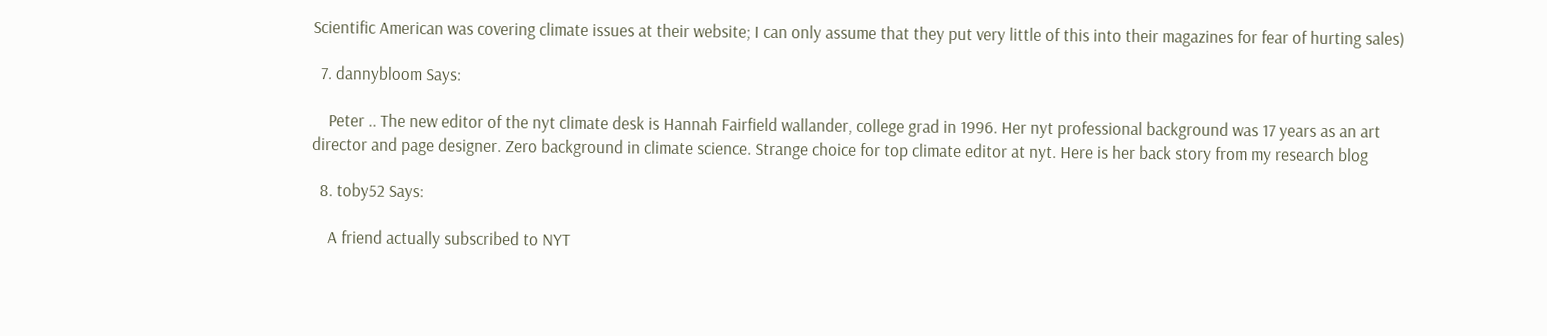Scientific American was covering climate issues at their website; I can only assume that they put very little of this into their magazines for fear of hurting sales)

  7. dannybloom Says:

    Peter .. The new editor of the nyt climate desk is Hannah Fairfield wallander, college grad in 1996. Her nyt professional background was 17 years as an art director and page designer. Zero background in climate science. Strange choice for top climate editor at nyt. Here is her back story from my research blog

  8. toby52 Says:

    A friend actually subscribed to NYT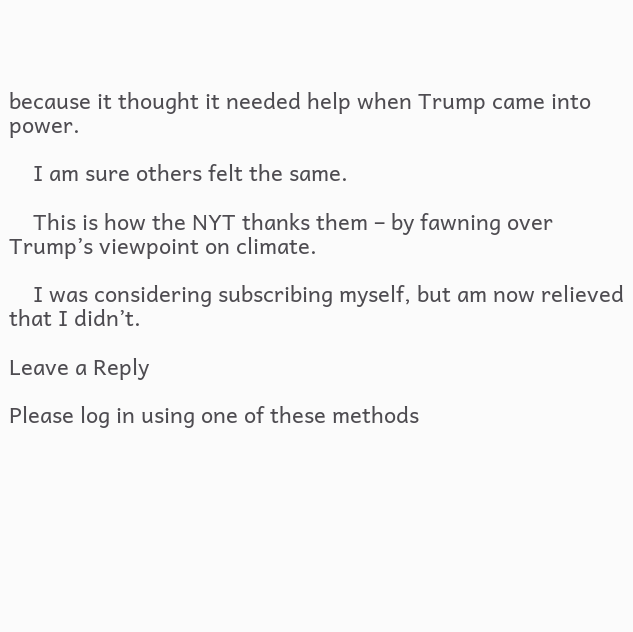because it thought it needed help when Trump came into power.

    I am sure others felt the same.

    This is how the NYT thanks them – by fawning over Trump’s viewpoint on climate.

    I was considering subscribing myself, but am now relieved that I didn’t.

Leave a Reply

Please log in using one of these methods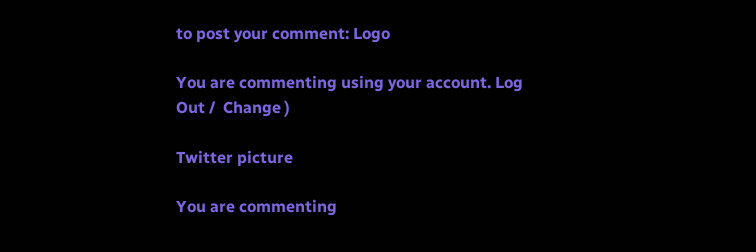to post your comment: Logo

You are commenting using your account. Log Out /  Change )

Twitter picture

You are commenting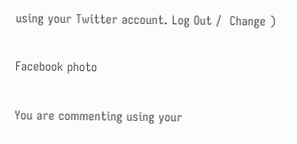using your Twitter account. Log Out /  Change )

Facebook photo

You are commenting using your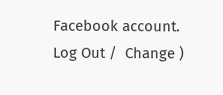Facebook account. Log Out /  Change )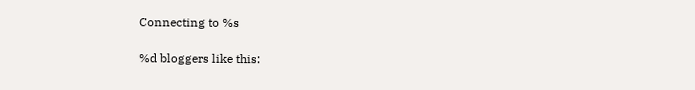Connecting to %s

%d bloggers like this: